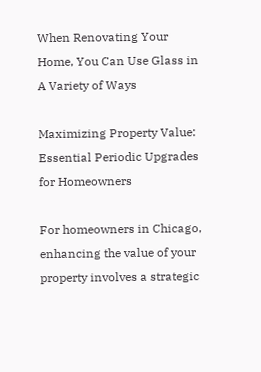When Renovating Your Home, You Can Use Glass in A Variety of Ways

Maximizing Property Value: Essential Periodic Upgrades for Homeowners

For homeowners in Chicago, enhancing the value of your property involves a strategic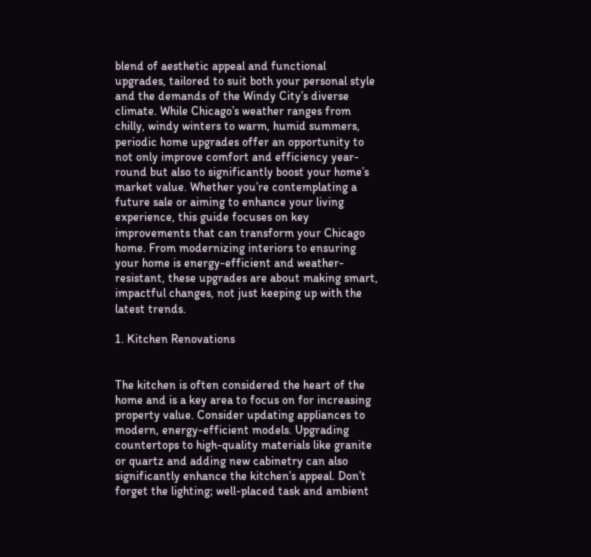blend of aesthetic appeal and functional upgrades, tailored to suit both your personal style and the demands of the Windy City’s diverse climate. While Chicago’s weather ranges from chilly, windy winters to warm, humid summers, periodic home upgrades offer an opportunity to not only improve comfort and efficiency year-round but also to significantly boost your home’s market value. Whether you’re contemplating a future sale or aiming to enhance your living experience, this guide focuses on key improvements that can transform your Chicago home. From modernizing interiors to ensuring your home is energy-efficient and weather-resistant, these upgrades are about making smart, impactful changes, not just keeping up with the latest trends.

1. Kitchen Renovations


The kitchen is often considered the heart of the home and is a key area to focus on for increasing property value. Consider updating appliances to modern, energy-efficient models. Upgrading countertops to high-quality materials like granite or quartz and adding new cabinetry can also significantly enhance the kitchen’s appeal. Don’t forget the lighting; well-placed task and ambient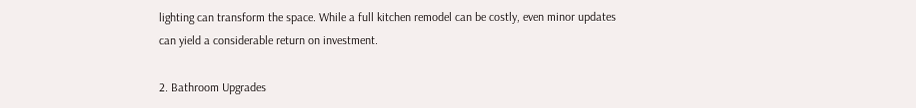lighting can transform the space. While a full kitchen remodel can be costly, even minor updates can yield a considerable return on investment.

2. Bathroom Upgrades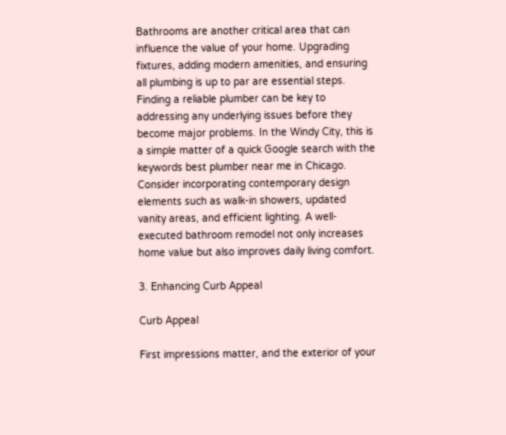Bathrooms are another critical area that can influence the value of your home. Upgrading fixtures, adding modern amenities, and ensuring all plumbing is up to par are essential steps. Finding a reliable plumber can be key to addressing any underlying issues before they become major problems. In the Windy City, this is a simple matter of a quick Google search with the keywords best plumber near me in Chicago. Consider incorporating contemporary design elements such as walk-in showers, updated vanity areas, and efficient lighting. A well-executed bathroom remodel not only increases home value but also improves daily living comfort.

3. Enhancing Curb Appeal

Curb Appeal

First impressions matter, and the exterior of your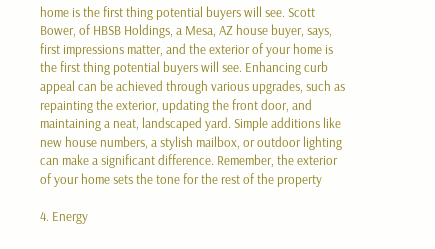home is the first thing potential buyers will see. Scott Bower, of HBSB Holdings, a Mesa, AZ house buyer, says, first impressions matter, and the exterior of your home is the first thing potential buyers will see. Enhancing curb appeal can be achieved through various upgrades, such as repainting the exterior, updating the front door, and maintaining a neat, landscaped yard. Simple additions like new house numbers, a stylish mailbox, or outdoor lighting can make a significant difference. Remember, the exterior of your home sets the tone for the rest of the property

4. Energy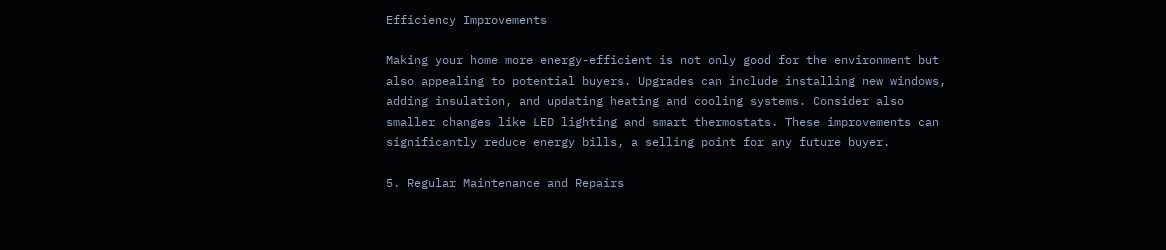Efficiency Improvements

Making your home more energy-efficient is not only good for the environment but also appealing to potential buyers. Upgrades can include installing new windows, adding insulation, and updating heating and cooling systems. Consider also smaller changes like LED lighting and smart thermostats. These improvements can significantly reduce energy bills, a selling point for any future buyer.

5. Regular Maintenance and Repairs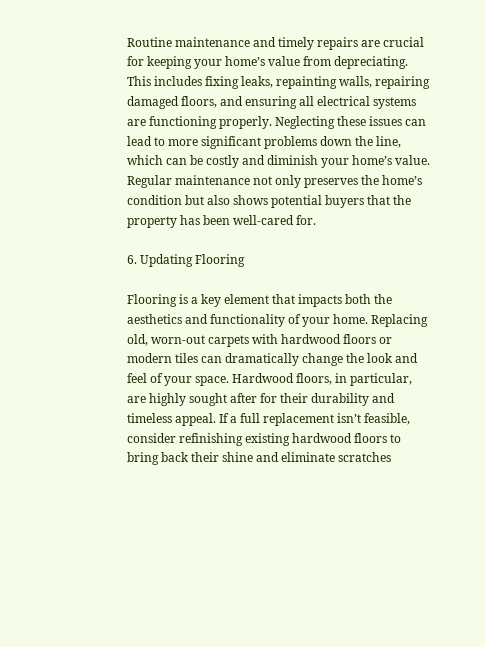Routine maintenance and timely repairs are crucial for keeping your home’s value from depreciating. This includes fixing leaks, repainting walls, repairing damaged floors, and ensuring all electrical systems are functioning properly. Neglecting these issues can lead to more significant problems down the line, which can be costly and diminish your home’s value. Regular maintenance not only preserves the home’s condition but also shows potential buyers that the property has been well-cared for.

6. Updating Flooring

Flooring is a key element that impacts both the aesthetics and functionality of your home. Replacing old, worn-out carpets with hardwood floors or modern tiles can dramatically change the look and feel of your space. Hardwood floors, in particular, are highly sought after for their durability and timeless appeal. If a full replacement isn’t feasible, consider refinishing existing hardwood floors to bring back their shine and eliminate scratches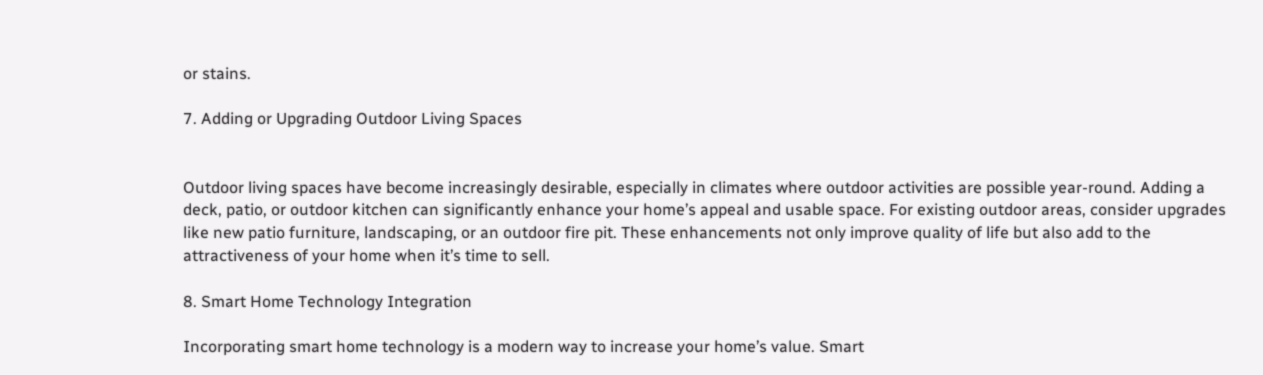or stains.

7. Adding or Upgrading Outdoor Living Spaces


Outdoor living spaces have become increasingly desirable, especially in climates where outdoor activities are possible year-round. Adding a deck, patio, or outdoor kitchen can significantly enhance your home’s appeal and usable space. For existing outdoor areas, consider upgrades like new patio furniture, landscaping, or an outdoor fire pit. These enhancements not only improve quality of life but also add to the attractiveness of your home when it’s time to sell.

8. Smart Home Technology Integration

Incorporating smart home technology is a modern way to increase your home’s value. Smart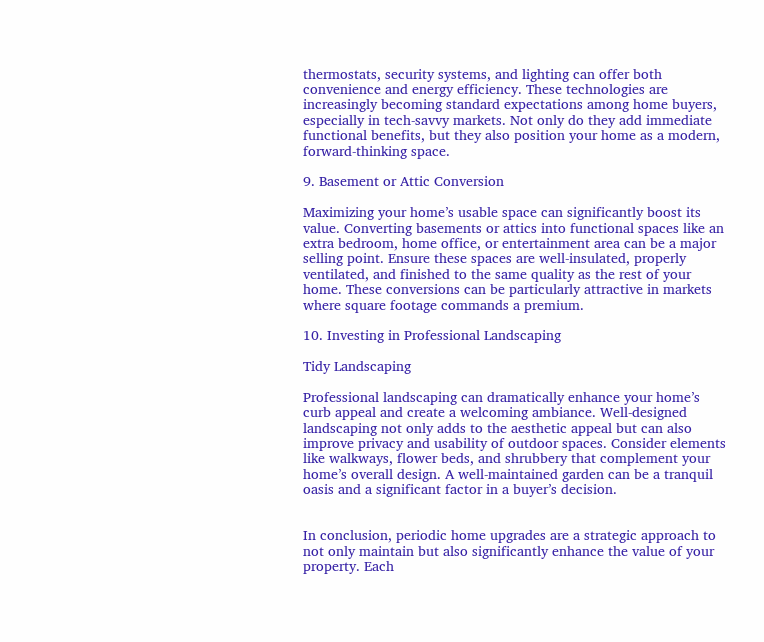thermostats, security systems, and lighting can offer both convenience and energy efficiency. These technologies are increasingly becoming standard expectations among home buyers, especially in tech-savvy markets. Not only do they add immediate functional benefits, but they also position your home as a modern, forward-thinking space.

9. Basement or Attic Conversion

Maximizing your home’s usable space can significantly boost its value. Converting basements or attics into functional spaces like an extra bedroom, home office, or entertainment area can be a major selling point. Ensure these spaces are well-insulated, properly ventilated, and finished to the same quality as the rest of your home. These conversions can be particularly attractive in markets where square footage commands a premium.

10. Investing in Professional Landscaping

Tidy Landscaping

Professional landscaping can dramatically enhance your home’s curb appeal and create a welcoming ambiance. Well-designed landscaping not only adds to the aesthetic appeal but can also improve privacy and usability of outdoor spaces. Consider elements like walkways, flower beds, and shrubbery that complement your home’s overall design. A well-maintained garden can be a tranquil oasis and a significant factor in a buyer’s decision.


In conclusion, periodic home upgrades are a strategic approach to not only maintain but also significantly enhance the value of your property. Each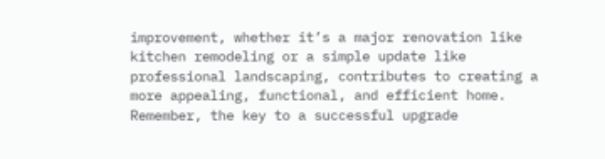improvement, whether it’s a major renovation like kitchen remodeling or a simple update like professional landscaping, contributes to creating a more appealing, functional, and efficient home. Remember, the key to a successful upgrade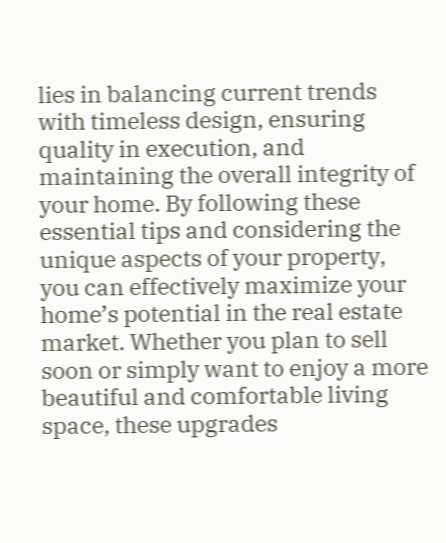lies in balancing current trends with timeless design, ensuring quality in execution, and maintaining the overall integrity of your home. By following these essential tips and considering the unique aspects of your property, you can effectively maximize your home’s potential in the real estate market. Whether you plan to sell soon or simply want to enjoy a more beautiful and comfortable living space, these upgrades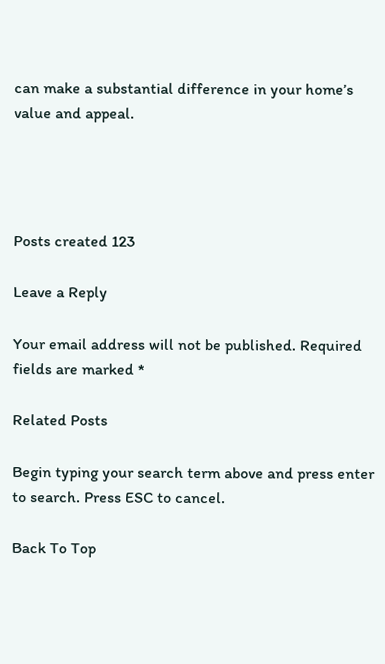can make a substantial difference in your home’s value and appeal.




Posts created 123

Leave a Reply

Your email address will not be published. Required fields are marked *

Related Posts

Begin typing your search term above and press enter to search. Press ESC to cancel.

Back To Top